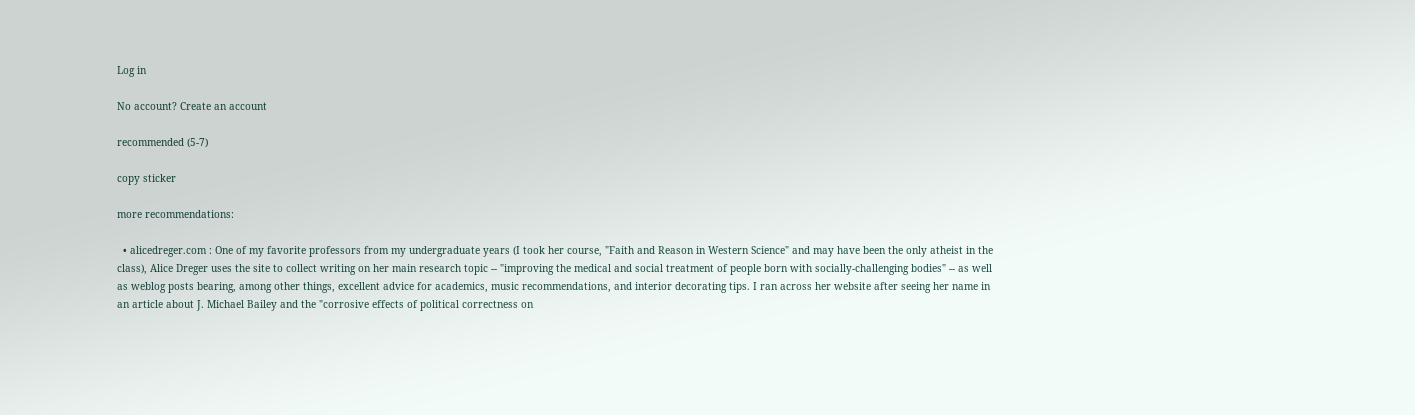Log in

No account? Create an account

recommended (5-7)

copy sticker

more recommendations:

  • alicedreger.com : One of my favorite professors from my undergraduate years (I took her course, "Faith and Reason in Western Science" and may have been the only atheist in the class), Alice Dreger uses the site to collect writing on her main research topic -- "improving the medical and social treatment of people born with socially-challenging bodies" -- as well as weblog posts bearing, among other things, excellent advice for academics, music recommendations, and interior decorating tips. I ran across her website after seeing her name in an article about J. Michael Bailey and the "corrosive effects of political correctness on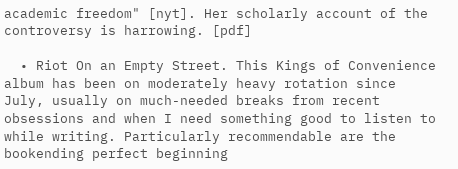academic freedom" [nyt]. Her scholarly account of the controversy is harrowing. [pdf]

  • Riot On an Empty Street. This Kings of Convenience album has been on moderately heavy rotation since July, usually on much-needed breaks from recent obsessions and when I need something good to listen to while writing. Particularly recommendable are the bookending perfect beginning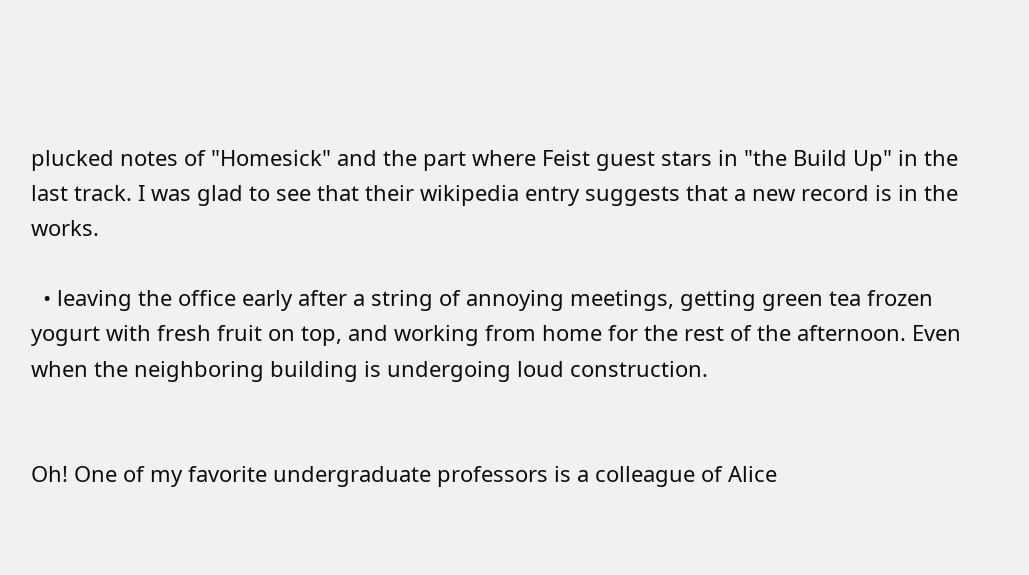plucked notes of "Homesick" and the part where Feist guest stars in "the Build Up" in the last track. I was glad to see that their wikipedia entry suggests that a new record is in the works.

  • leaving the office early after a string of annoying meetings, getting green tea frozen yogurt with fresh fruit on top, and working from home for the rest of the afternoon. Even when the neighboring building is undergoing loud construction.


Oh! One of my favorite undergraduate professors is a colleague of Alice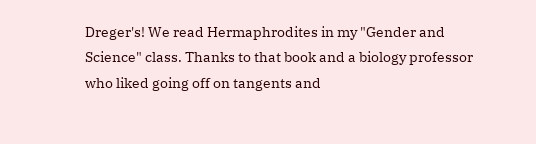Dreger's! We read Hermaphrodites in my "Gender and Science" class. Thanks to that book and a biology professor who liked going off on tangents and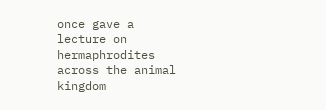once gave a lecture on hermaphrodites across the animal kingdom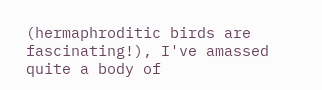(hermaphroditic birds are fascinating!), I've amassed quite a body of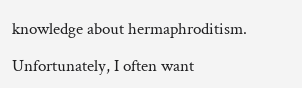knowledge about hermaphroditism.

Unfortunately, I often want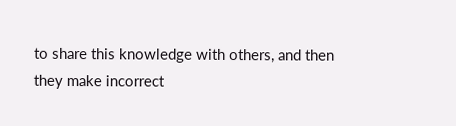to share this knowledge with others, and then they make incorrect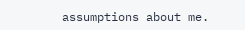assumptions about me.